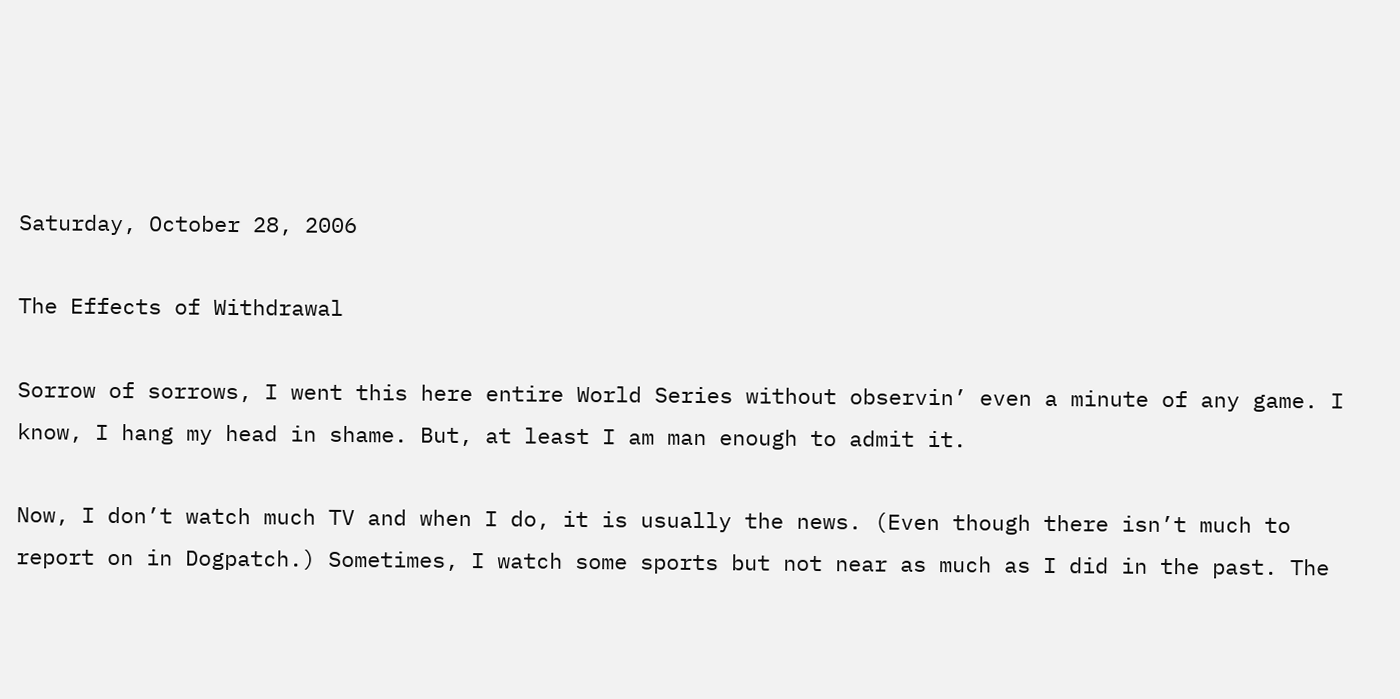Saturday, October 28, 2006

The Effects of Withdrawal

Sorrow of sorrows, I went this here entire World Series without observin’ even a minute of any game. I know, I hang my head in shame. But, at least I am man enough to admit it.

Now, I don’t watch much TV and when I do, it is usually the news. (Even though there isn’t much to report on in Dogpatch.) Sometimes, I watch some sports but not near as much as I did in the past. The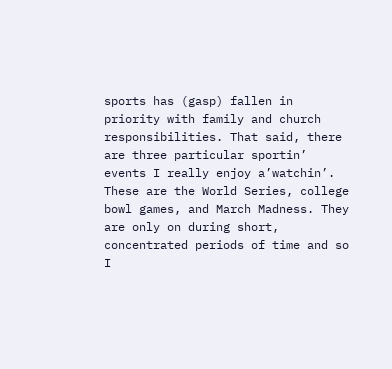sports has (gasp) fallen in priority with family and church responsibilities. That said, there are three particular sportin’ events I really enjoy a’watchin’. These are the World Series, college bowl games, and March Madness. They are only on during short, concentrated periods of time and so I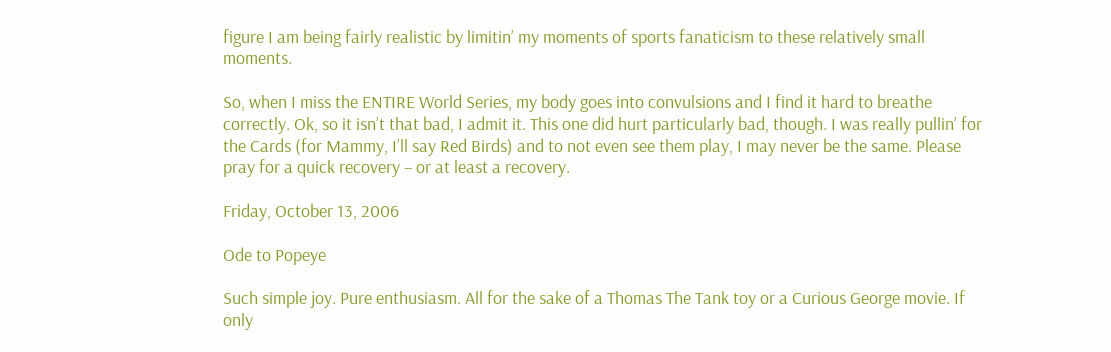figure I am being fairly realistic by limitin’ my moments of sports fanaticism to these relatively small moments.

So, when I miss the ENTIRE World Series, my body goes into convulsions and I find it hard to breathe correctly. Ok, so it isn’t that bad, I admit it. This one did hurt particularly bad, though. I was really pullin’ for the Cards (for Mammy, I’ll say Red Birds) and to not even see them play, I may never be the same. Please pray for a quick recovery – or at least a recovery.

Friday, October 13, 2006

Ode to Popeye

Such simple joy. Pure enthusiasm. All for the sake of a Thomas The Tank toy or a Curious George movie. If only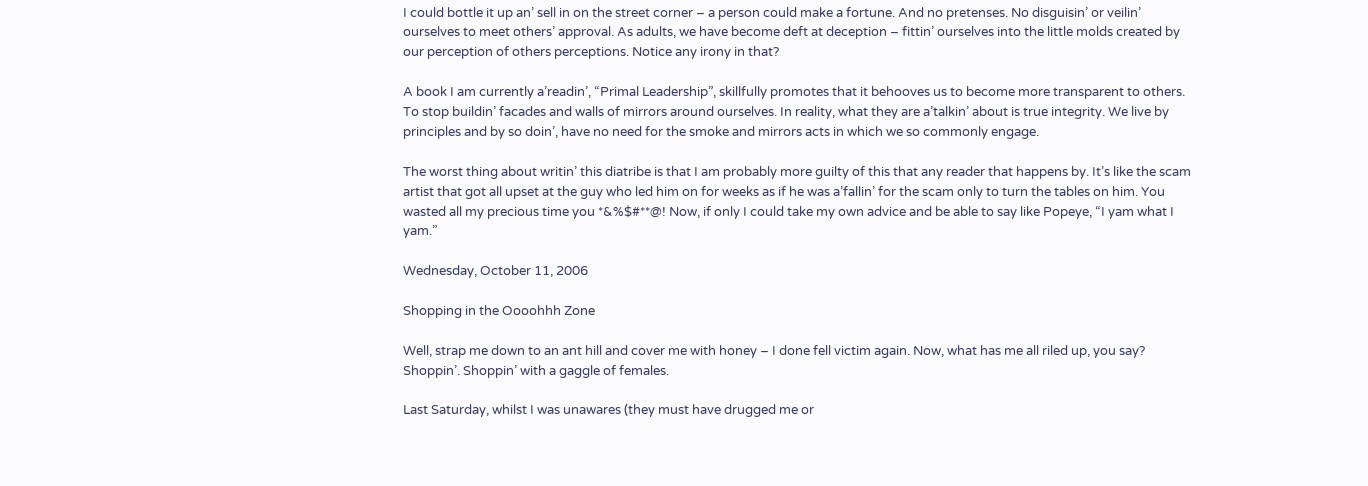I could bottle it up an’ sell in on the street corner – a person could make a fortune. And no pretenses. No disguisin’ or veilin’ ourselves to meet others’ approval. As adults, we have become deft at deception – fittin’ ourselves into the little molds created by our perception of others perceptions. Notice any irony in that?

A book I am currently a’readin’, “Primal Leadership”, skillfully promotes that it behooves us to become more transparent to others. To stop buildin’ facades and walls of mirrors around ourselves. In reality, what they are a’talkin’ about is true integrity. We live by principles and by so doin’, have no need for the smoke and mirrors acts in which we so commonly engage.

The worst thing about writin’ this diatribe is that I am probably more guilty of this that any reader that happens by. It’s like the scam artist that got all upset at the guy who led him on for weeks as if he was a’fallin’ for the scam only to turn the tables on him. You wasted all my precious time you *&%$#**@! Now, if only I could take my own advice and be able to say like Popeye, “I yam what I yam.”

Wednesday, October 11, 2006

Shopping in the Oooohhh Zone

Well, strap me down to an ant hill and cover me with honey – I done fell victim again. Now, what has me all riled up, you say? Shoppin’. Shoppin’ with a gaggle of females.

Last Saturday, whilst I was unawares (they must have drugged me or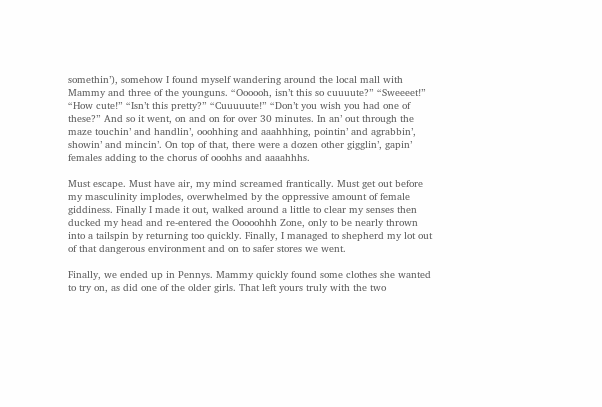somethin’), somehow I found myself wandering around the local mall with Mammy and three of the younguns. “Oooooh, isn’t this so cuuuute?” “Sweeeet!” “How cute!” “Isn’t this pretty?” “Cuuuuute!” “Don’t you wish you had one of these?” And so it went, on and on for over 30 minutes. In an’ out through the maze touchin’ and handlin’, ooohhing and aaahhhing, pointin’ and agrabbin’, showin’ and mincin’. On top of that, there were a dozen other gigglin’, gapin’ females adding to the chorus of ooohhs and aaaahhhs.

Must escape. Must have air, my mind screamed frantically. Must get out before my masculinity implodes, overwhelmed by the oppressive amount of female giddiness. Finally I made it out, walked around a little to clear my senses then ducked my head and re-entered the Ooooohhh Zone, only to be nearly thrown into a tailspin by returning too quickly. Finally, I managed to shepherd my lot out of that dangerous environment and on to safer stores we went.

Finally, we ended up in Pennys. Mammy quickly found some clothes she wanted to try on, as did one of the older girls. That left yours truly with the two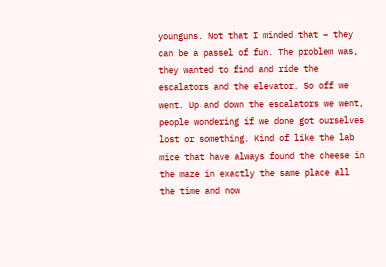younguns. Not that I minded that – they can be a passel of fun. The problem was, they wanted to find and ride the escalators and the elevator. So off we went. Up and down the escalators we went, people wondering if we done got ourselves lost or something. Kind of like the lab mice that have always found the cheese in the maze in exactly the same place all the time and now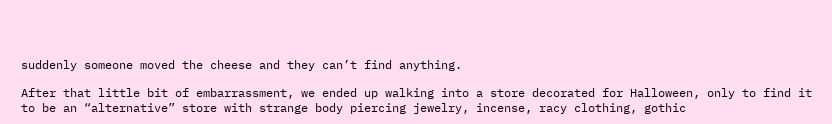suddenly someone moved the cheese and they can’t find anything.

After that little bit of embarrassment, we ended up walking into a store decorated for Halloween, only to find it to be an “alternative” store with strange body piercing jewelry, incense, racy clothing, gothic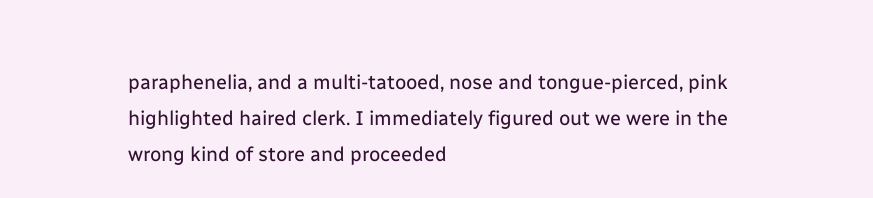paraphenelia, and a multi-tatooed, nose and tongue-pierced, pink highlighted haired clerk. I immediately figured out we were in the wrong kind of store and proceeded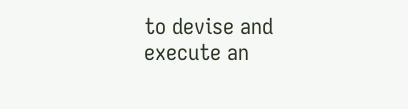to devise and execute an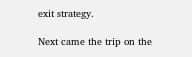exit strategy.

Next came the trip on the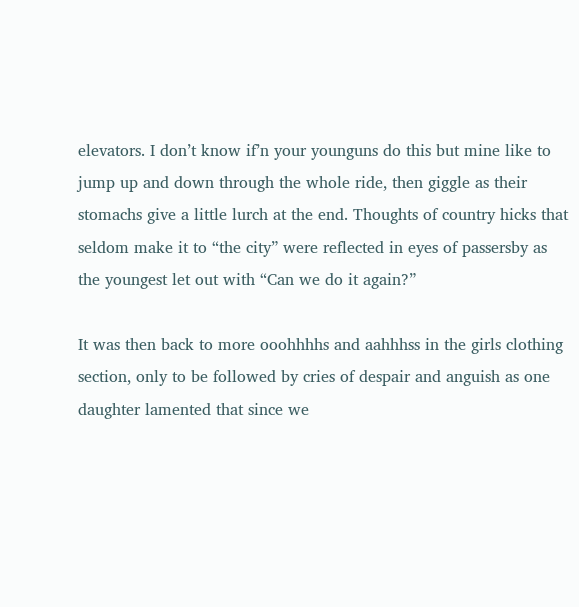elevators. I don’t know if’n your younguns do this but mine like to jump up and down through the whole ride, then giggle as their stomachs give a little lurch at the end. Thoughts of country hicks that seldom make it to “the city” were reflected in eyes of passersby as the youngest let out with “Can we do it again?”

It was then back to more ooohhhhs and aahhhss in the girls clothing section, only to be followed by cries of despair and anguish as one daughter lamented that since we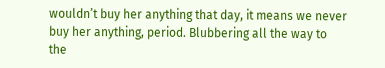wouldn’t buy her anything that day, it means we never buy her anything, period. Blubbering all the way to the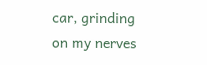car, grinding on my nerves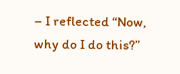– I reflected “Now, why do I do this?”